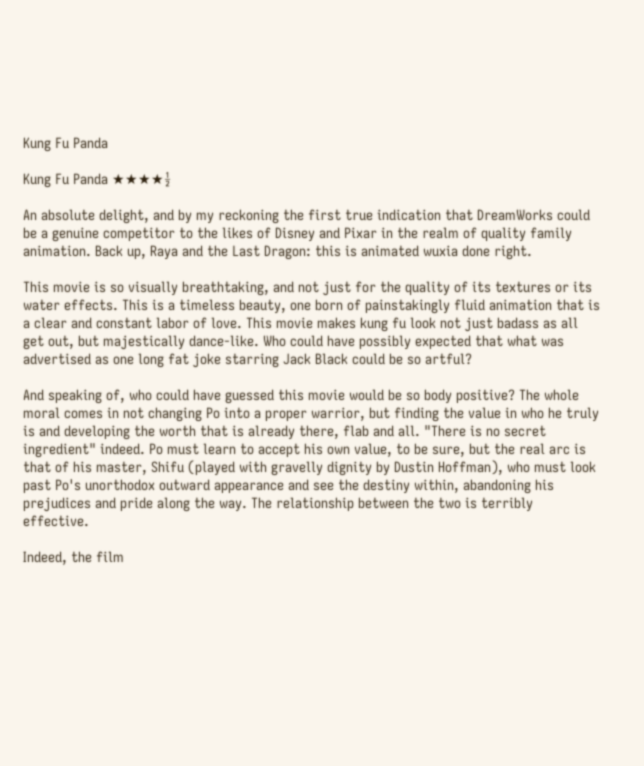Kung Fu Panda

Kung Fu Panda ★★★★½

An absolute delight, and by my reckoning the first true indication that DreamWorks could be a genuine competitor to the likes of Disney and Pixar in the realm of quality family animation. Back up, Raya and the Last Dragon: this is animated wuxia done right.

This movie is so visually breathtaking, and not just for the quality of its textures or its water effects. This is a timeless beauty, one born of painstakingly fluid animation that is a clear and constant labor of love. This movie makes kung fu look not just badass as all get out, but majestically dance-like. Who could have possibly expected that what was advertised as one long fat joke starring Jack Black could be so artful?

And speaking of, who could have guessed this movie would be so body positive? The whole moral comes in not changing Po into a proper warrior, but finding the value in who he truly is and developing the worth that is already there, flab and all. "There is no secret ingredient" indeed. Po must learn to accept his own value, to be sure, but the real arc is that of his master, Shifu (played with gravelly dignity by Dustin Hoffman), who must look past Po's unorthodox outward appearance and see the destiny within, abandoning his prejudices and pride along the way. The relationship between the two is terribly effective.

Indeed, the film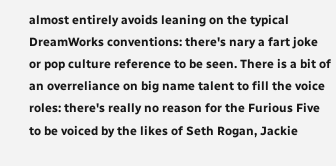almost entirely avoids leaning on the typical DreamWorks conventions: there's nary a fart joke or pop culture reference to be seen. There is a bit of an overreliance on big name talent to fill the voice roles: there's really no reason for the Furious Five to be voiced by the likes of Seth Rogan, Jackie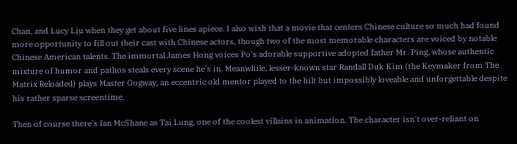Chan, and Lucy Liu when they get about five lines apiece. I also wish that a movie that centers Chinese culture so much had found more opportunity to fill out their cast with Chinese actors, though two of the most memorable characters are voiced by notable Chinese American talents. The immortal James Hong voices Po's adorable supportive adopted father Mr. Ping, whose authentic mixture of humor and pathos steals every scene he's in. Meanwhile, lesser-known star Randall Duk Kim (the Keymaker from The Matrix Reloaded) plays Master Oogway, an eccentric old mentor played to the hilt but impossibly loveable and unforgettable despite his rather sparse screentime.

Then of course there's Ian McShane as Tai Lung, one of the coolest villains in animation. The character isn't over-reliant on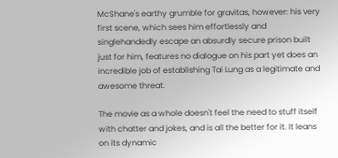McShane's earthy grumble for gravitas, however: his very first scene, which sees him effortlessly and singlehandedly escape an absurdly secure prison built just for him, features no dialogue on his part yet does an incredible job of establishing Tai Lung as a legitimate and awesome threat.

The movie as a whole doesn't feel the need to stuff itself with chatter and jokes, and is all the better for it. It leans on its dynamic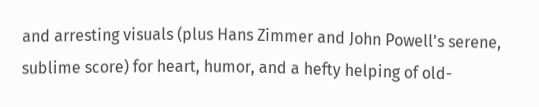and arresting visuals (plus Hans Zimmer and John Powell's serene, sublime score) for heart, humor, and a hefty helping of old-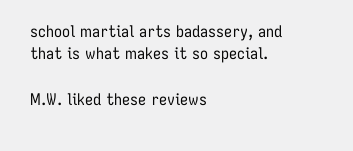school martial arts badassery, and that is what makes it so special.

M.W. liked these reviews